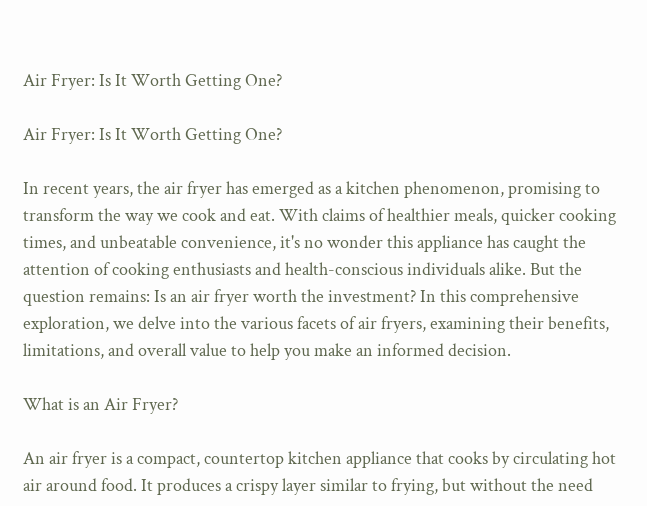Air Fryer: Is It Worth Getting One?

Air Fryer: Is It Worth Getting One?

In recent years, the air fryer has emerged as a kitchen phenomenon, promising to transform the way we cook and eat. With claims of healthier meals, quicker cooking times, and unbeatable convenience, it's no wonder this appliance has caught the attention of cooking enthusiasts and health-conscious individuals alike. But the question remains: Is an air fryer worth the investment? In this comprehensive exploration, we delve into the various facets of air fryers, examining their benefits, limitations, and overall value to help you make an informed decision.

What is an Air Fryer?

An air fryer is a compact, countertop kitchen appliance that cooks by circulating hot air around food. It produces a crispy layer similar to frying, but without the need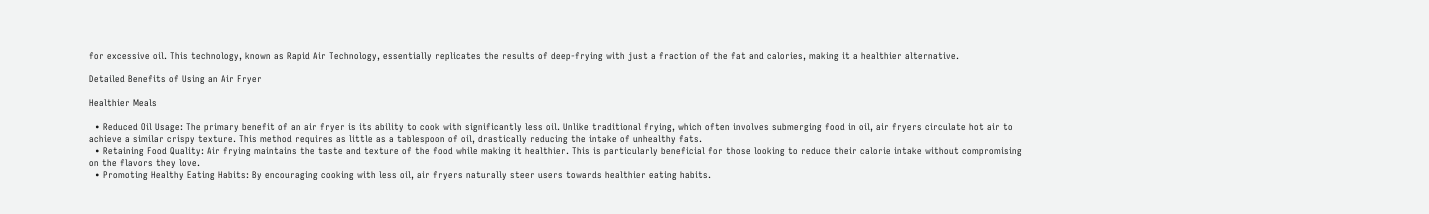for excessive oil. This technology, known as Rapid Air Technology, essentially replicates the results of deep-frying with just a fraction of the fat and calories, making it a healthier alternative.

Detailed Benefits of Using an Air Fryer

Healthier Meals

  • Reduced Oil Usage: The primary benefit of an air fryer is its ability to cook with significantly less oil. Unlike traditional frying, which often involves submerging food in oil, air fryers circulate hot air to achieve a similar crispy texture. This method requires as little as a tablespoon of oil, drastically reducing the intake of unhealthy fats.
  • Retaining Food Quality: Air frying maintains the taste and texture of the food while making it healthier. This is particularly beneficial for those looking to reduce their calorie intake without compromising on the flavors they love.
  • Promoting Healthy Eating Habits: By encouraging cooking with less oil, air fryers naturally steer users towards healthier eating habits.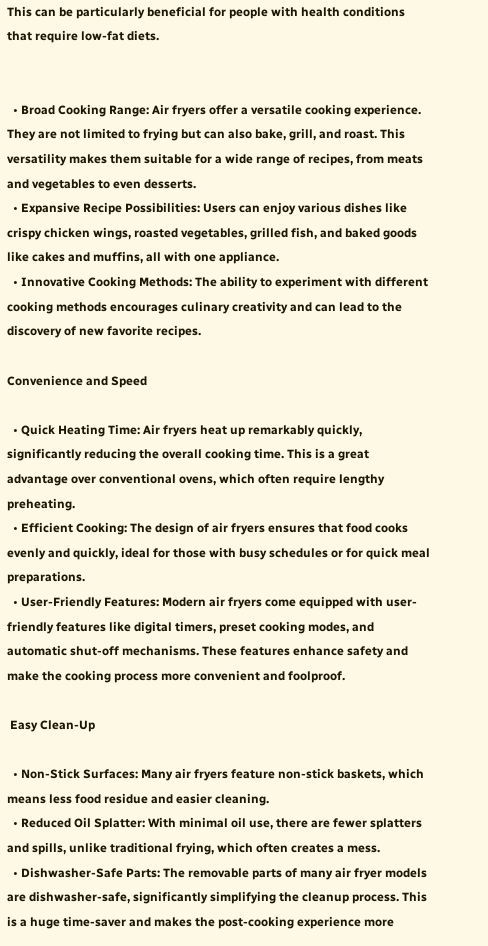This can be particularly beneficial for people with health conditions that require low-fat diets.


  • Broad Cooking Range: Air fryers offer a versatile cooking experience. They are not limited to frying but can also bake, grill, and roast. This versatility makes them suitable for a wide range of recipes, from meats and vegetables to even desserts.
  • Expansive Recipe Possibilities: Users can enjoy various dishes like crispy chicken wings, roasted vegetables, grilled fish, and baked goods like cakes and muffins, all with one appliance.
  • Innovative Cooking Methods: The ability to experiment with different cooking methods encourages culinary creativity and can lead to the discovery of new favorite recipes.

Convenience and Speed

  • Quick Heating Time: Air fryers heat up remarkably quickly, significantly reducing the overall cooking time. This is a great advantage over conventional ovens, which often require lengthy preheating.
  • Efficient Cooking: The design of air fryers ensures that food cooks evenly and quickly, ideal for those with busy schedules or for quick meal preparations.
  • User-Friendly Features: Modern air fryers come equipped with user-friendly features like digital timers, preset cooking modes, and automatic shut-off mechanisms. These features enhance safety and make the cooking process more convenient and foolproof.

 Easy Clean-Up

  • Non-Stick Surfaces: Many air fryers feature non-stick baskets, which means less food residue and easier cleaning.
  • Reduced Oil Splatter: With minimal oil use, there are fewer splatters and spills, unlike traditional frying, which often creates a mess.
  • Dishwasher-Safe Parts: The removable parts of many air fryer models are dishwasher-safe, significantly simplifying the cleanup process. This is a huge time-saver and makes the post-cooking experience more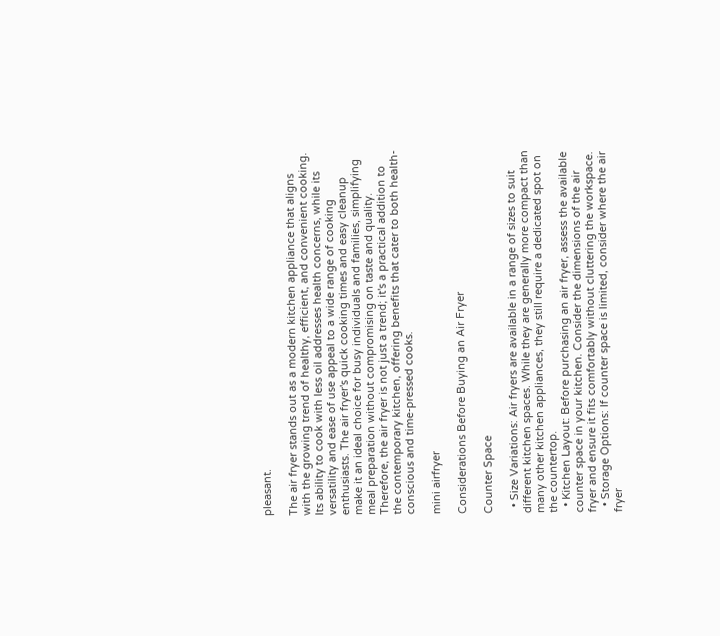pleasant.

The air fryer stands out as a modern kitchen appliance that aligns with the growing trend of healthy, efficient, and convenient cooking. Its ability to cook with less oil addresses health concerns, while its versatility and ease of use appeal to a wide range of cooking enthusiasts. The air fryer's quick cooking times and easy cleanup make it an ideal choice for busy individuals and families, simplifying meal preparation without compromising on taste and quality. Therefore, the air fryer is not just a trend; it's a practical addition to the contemporary kitchen, offering benefits that cater to both health-conscious and time-pressed cooks.

mini airfryer

Considerations Before Buying an Air Fryer

Counter Space

  • Size Variations: Air fryers are available in a range of sizes to suit different kitchen spaces. While they are generally more compact than many other kitchen appliances, they still require a dedicated spot on the countertop.
  • Kitchen Layout: Before purchasing an air fryer, assess the available counter space in your kitchen. Consider the dimensions of the air fryer and ensure it fits comfortably without cluttering the workspace.
  • Storage Options: If counter space is limited, consider where the air fryer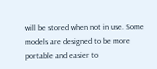will be stored when not in use. Some models are designed to be more portable and easier to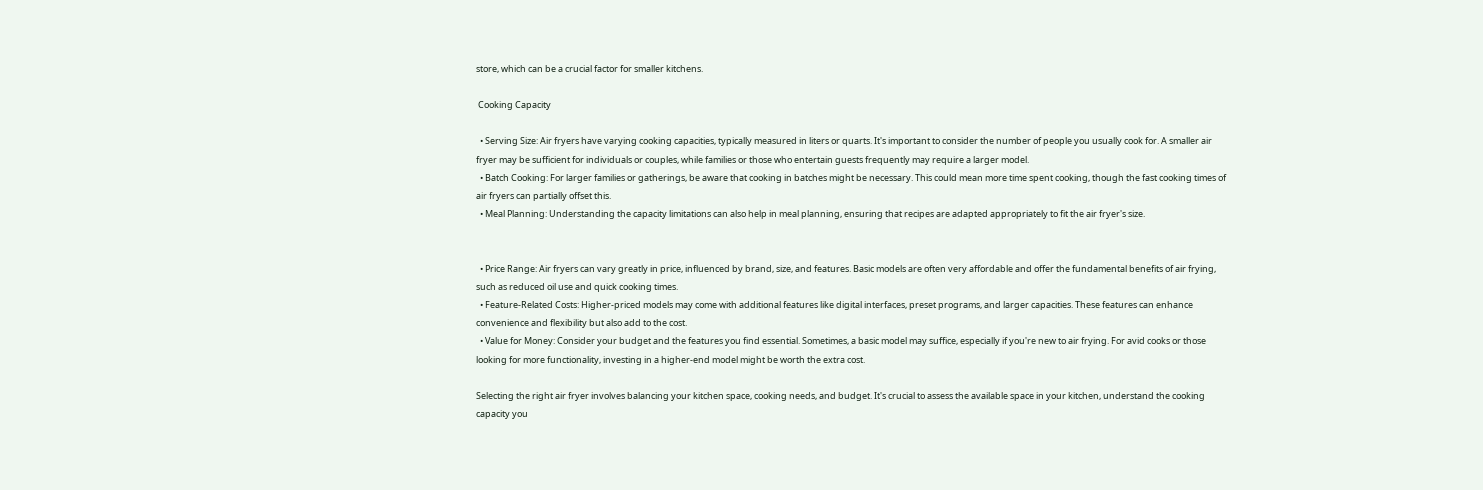store, which can be a crucial factor for smaller kitchens.

 Cooking Capacity

  • Serving Size: Air fryers have varying cooking capacities, typically measured in liters or quarts. It's important to consider the number of people you usually cook for. A smaller air fryer may be sufficient for individuals or couples, while families or those who entertain guests frequently may require a larger model.
  • Batch Cooking: For larger families or gatherings, be aware that cooking in batches might be necessary. This could mean more time spent cooking, though the fast cooking times of air fryers can partially offset this.
  • Meal Planning: Understanding the capacity limitations can also help in meal planning, ensuring that recipes are adapted appropriately to fit the air fryer's size.


  • Price Range: Air fryers can vary greatly in price, influenced by brand, size, and features. Basic models are often very affordable and offer the fundamental benefits of air frying, such as reduced oil use and quick cooking times.
  • Feature-Related Costs: Higher-priced models may come with additional features like digital interfaces, preset programs, and larger capacities. These features can enhance convenience and flexibility but also add to the cost.
  • Value for Money: Consider your budget and the features you find essential. Sometimes, a basic model may suffice, especially if you're new to air frying. For avid cooks or those looking for more functionality, investing in a higher-end model might be worth the extra cost.

Selecting the right air fryer involves balancing your kitchen space, cooking needs, and budget. It's crucial to assess the available space in your kitchen, understand the cooking capacity you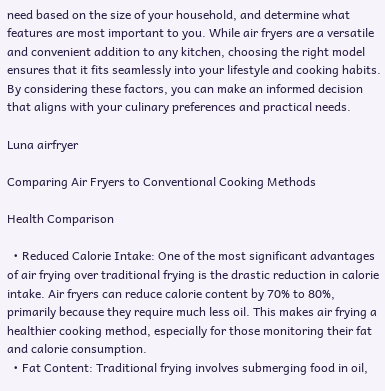need based on the size of your household, and determine what features are most important to you. While air fryers are a versatile and convenient addition to any kitchen, choosing the right model ensures that it fits seamlessly into your lifestyle and cooking habits. By considering these factors, you can make an informed decision that aligns with your culinary preferences and practical needs.

Luna airfryer

Comparing Air Fryers to Conventional Cooking Methods

Health Comparison

  • Reduced Calorie Intake: One of the most significant advantages of air frying over traditional frying is the drastic reduction in calorie intake. Air fryers can reduce calorie content by 70% to 80%, primarily because they require much less oil. This makes air frying a healthier cooking method, especially for those monitoring their fat and calorie consumption.
  • Fat Content: Traditional frying involves submerging food in oil,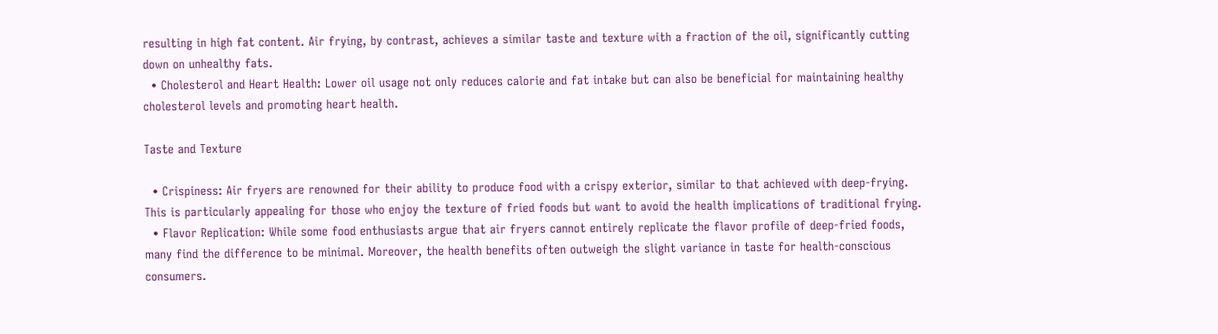resulting in high fat content. Air frying, by contrast, achieves a similar taste and texture with a fraction of the oil, significantly cutting down on unhealthy fats.
  • Cholesterol and Heart Health: Lower oil usage not only reduces calorie and fat intake but can also be beneficial for maintaining healthy cholesterol levels and promoting heart health.

Taste and Texture

  • Crispiness: Air fryers are renowned for their ability to produce food with a crispy exterior, similar to that achieved with deep-frying. This is particularly appealing for those who enjoy the texture of fried foods but want to avoid the health implications of traditional frying.
  • Flavor Replication: While some food enthusiasts argue that air fryers cannot entirely replicate the flavor profile of deep-fried foods, many find the difference to be minimal. Moreover, the health benefits often outweigh the slight variance in taste for health-conscious consumers.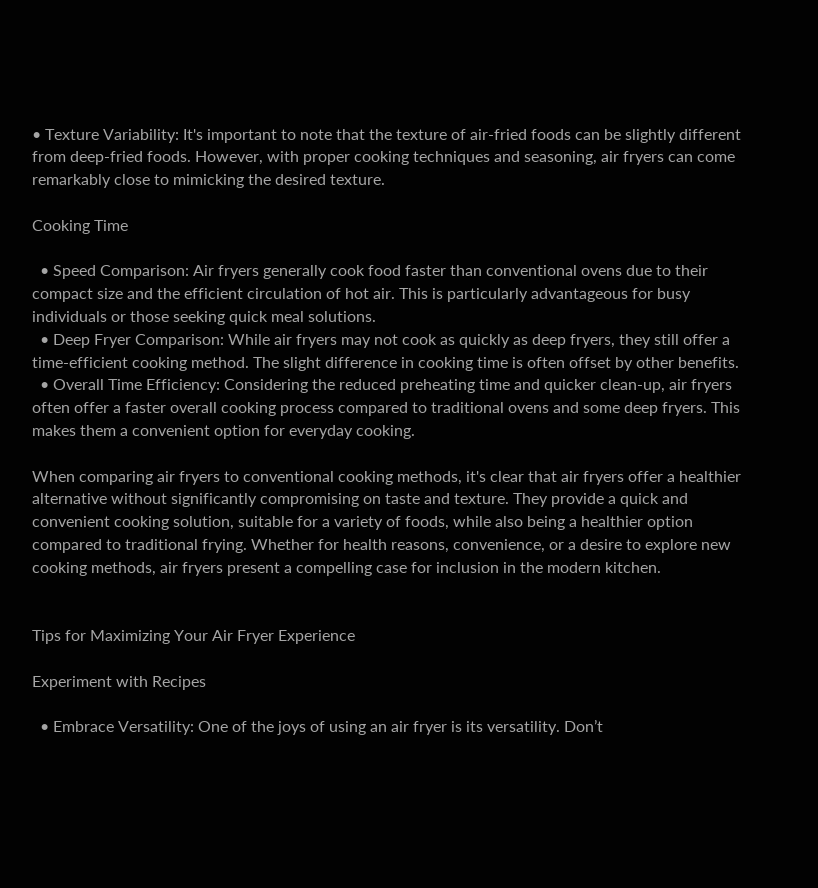• Texture Variability: It's important to note that the texture of air-fried foods can be slightly different from deep-fried foods. However, with proper cooking techniques and seasoning, air fryers can come remarkably close to mimicking the desired texture.

Cooking Time

  • Speed Comparison: Air fryers generally cook food faster than conventional ovens due to their compact size and the efficient circulation of hot air. This is particularly advantageous for busy individuals or those seeking quick meal solutions.
  • Deep Fryer Comparison: While air fryers may not cook as quickly as deep fryers, they still offer a time-efficient cooking method. The slight difference in cooking time is often offset by other benefits.
  • Overall Time Efficiency: Considering the reduced preheating time and quicker clean-up, air fryers often offer a faster overall cooking process compared to traditional ovens and some deep fryers. This makes them a convenient option for everyday cooking.

When comparing air fryers to conventional cooking methods, it's clear that air fryers offer a healthier alternative without significantly compromising on taste and texture. They provide a quick and convenient cooking solution, suitable for a variety of foods, while also being a healthier option compared to traditional frying. Whether for health reasons, convenience, or a desire to explore new cooking methods, air fryers present a compelling case for inclusion in the modern kitchen.


Tips for Maximizing Your Air Fryer Experience

Experiment with Recipes

  • Embrace Versatility: One of the joys of using an air fryer is its versatility. Don’t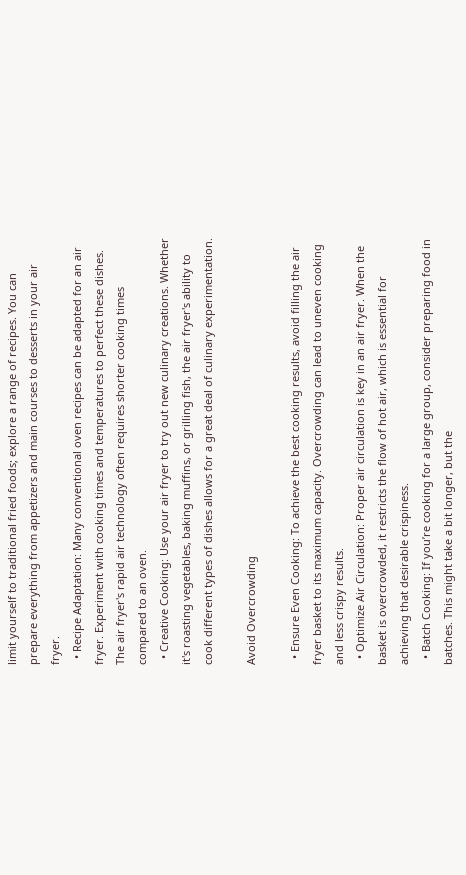limit yourself to traditional fried foods; explore a range of recipes. You can prepare everything from appetizers and main courses to desserts in your air fryer.
  • Recipe Adaptation: Many conventional oven recipes can be adapted for an air fryer. Experiment with cooking times and temperatures to perfect these dishes. The air fryer's rapid air technology often requires shorter cooking times compared to an oven.
  • Creative Cooking: Use your air fryer to try out new culinary creations. Whether it's roasting vegetables, baking muffins, or grilling fish, the air fryer's ability to cook different types of dishes allows for a great deal of culinary experimentation.

Avoid Overcrowding

  • Ensure Even Cooking: To achieve the best cooking results, avoid filling the air fryer basket to its maximum capacity. Overcrowding can lead to uneven cooking and less crispy results.
  • Optimize Air Circulation: Proper air circulation is key in an air fryer. When the basket is overcrowded, it restricts the flow of hot air, which is essential for achieving that desirable crispiness.
  • Batch Cooking: If you’re cooking for a large group, consider preparing food in batches. This might take a bit longer, but the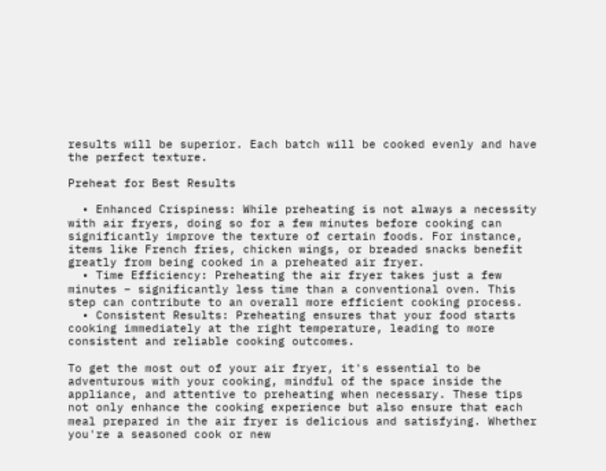results will be superior. Each batch will be cooked evenly and have the perfect texture.

Preheat for Best Results

  • Enhanced Crispiness: While preheating is not always a necessity with air fryers, doing so for a few minutes before cooking can significantly improve the texture of certain foods. For instance, items like French fries, chicken wings, or breaded snacks benefit greatly from being cooked in a preheated air fryer.
  • Time Efficiency: Preheating the air fryer takes just a few minutes – significantly less time than a conventional oven. This step can contribute to an overall more efficient cooking process.
  • Consistent Results: Preheating ensures that your food starts cooking immediately at the right temperature, leading to more consistent and reliable cooking outcomes.

To get the most out of your air fryer, it's essential to be adventurous with your cooking, mindful of the space inside the appliance, and attentive to preheating when necessary. These tips not only enhance the cooking experience but also ensure that each meal prepared in the air fryer is delicious and satisfying. Whether you're a seasoned cook or new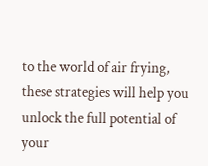to the world of air frying, these strategies will help you unlock the full potential of your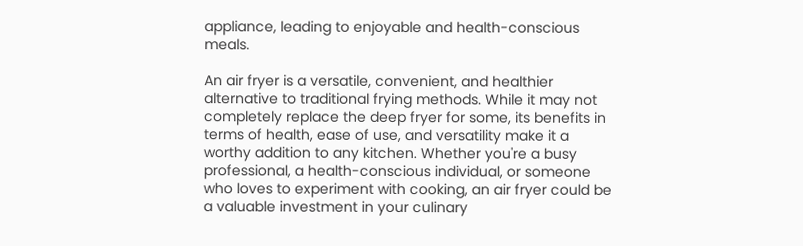appliance, leading to enjoyable and health-conscious meals.

An air fryer is a versatile, convenient, and healthier alternative to traditional frying methods. While it may not completely replace the deep fryer for some, its benefits in terms of health, ease of use, and versatility make it a worthy addition to any kitchen. Whether you're a busy professional, a health-conscious individual, or someone who loves to experiment with cooking, an air fryer could be a valuable investment in your culinary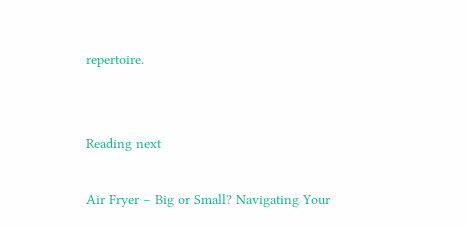repertoire.


Reading next

Air Fryer – Big or Small? Navigating Your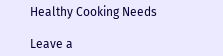Healthy Cooking Needs

Leave a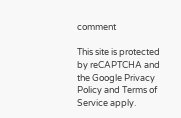comment

This site is protected by reCAPTCHA and the Google Privacy Policy and Terms of Service apply.